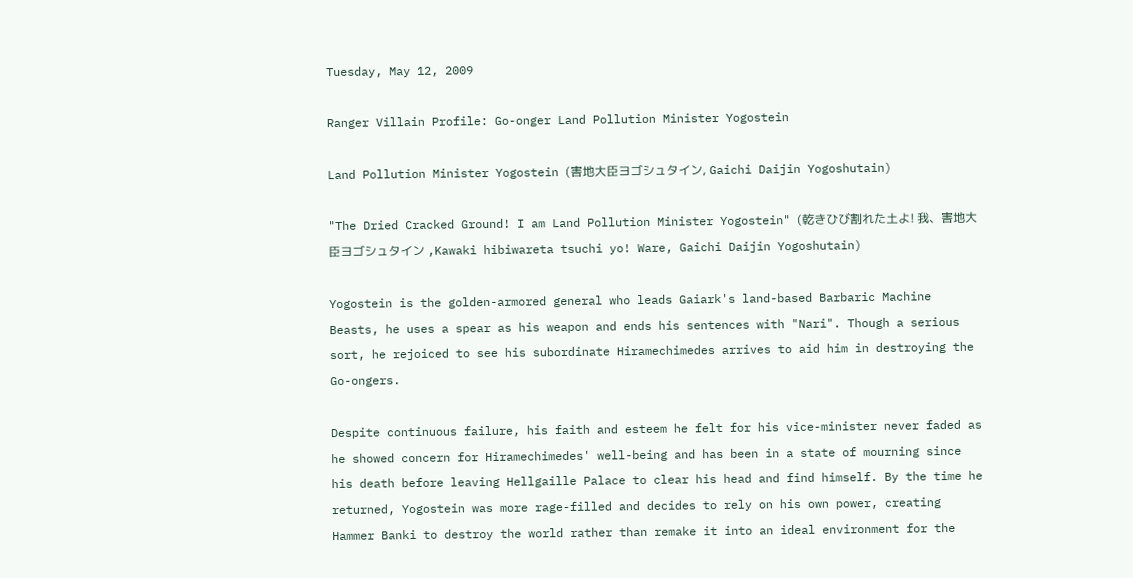Tuesday, May 12, 2009

Ranger Villain Profile: Go-onger Land Pollution Minister Yogostein

Land Pollution Minister Yogostein (害地大臣ヨゴシュタイン, Gaichi Daijin Yogoshutain)

"The Dried Cracked Ground! I am Land Pollution Minister Yogostein" (乾きひび割れた土よ! 我、害地大臣ヨゴシュタイン ,Kawaki hibiwareta tsuchi yo! Ware, Gaichi Daijin Yogoshutain)

Yogostein is the golden-armored general who leads Gaiark's land-based Barbaric Machine Beasts, he uses a spear as his weapon and ends his sentences with "Nari". Though a serious sort, he rejoiced to see his subordinate Hiramechimedes arrives to aid him in destroying the Go-ongers.

Despite continuous failure, his faith and esteem he felt for his vice-minister never faded as he showed concern for Hiramechimedes' well-being and has been in a state of mourning since his death before leaving Hellgaille Palace to clear his head and find himself. By the time he returned, Yogostein was more rage-filled and decides to rely on his own power, creating Hammer Banki to destroy the world rather than remake it into an ideal environment for the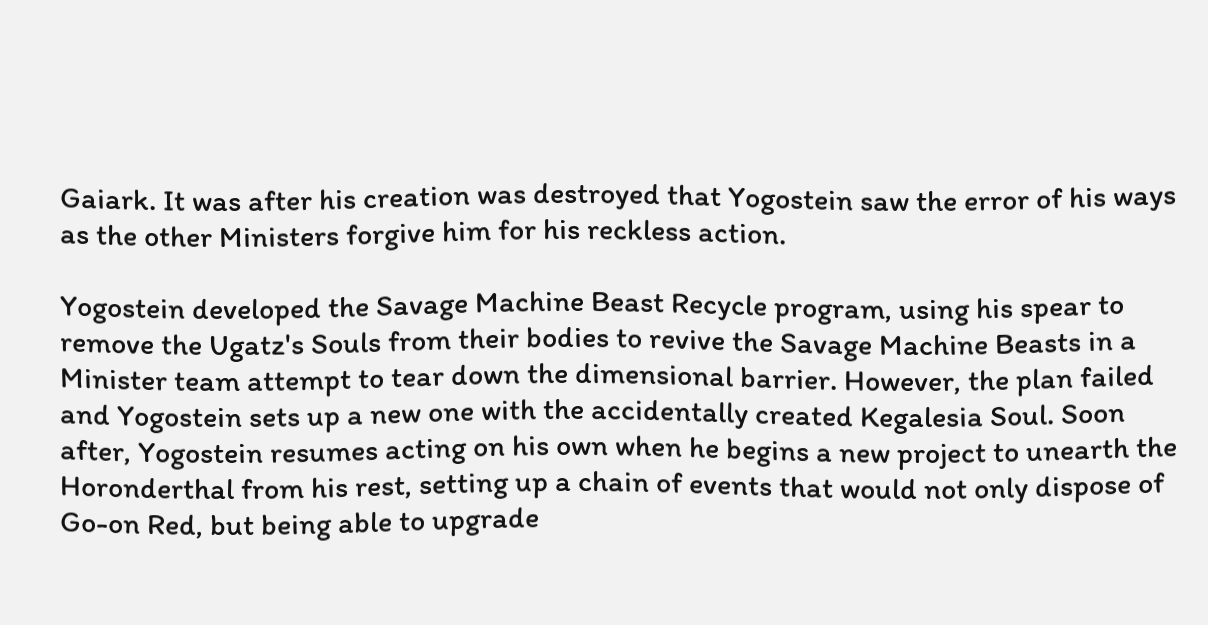Gaiark. It was after his creation was destroyed that Yogostein saw the error of his ways as the other Ministers forgive him for his reckless action.

Yogostein developed the Savage Machine Beast Recycle program, using his spear to remove the Ugatz's Souls from their bodies to revive the Savage Machine Beasts in a Minister team attempt to tear down the dimensional barrier. However, the plan failed and Yogostein sets up a new one with the accidentally created Kegalesia Soul. Soon after, Yogostein resumes acting on his own when he begins a new project to unearth the Horonderthal from his rest, setting up a chain of events that would not only dispose of Go-on Red, but being able to upgrade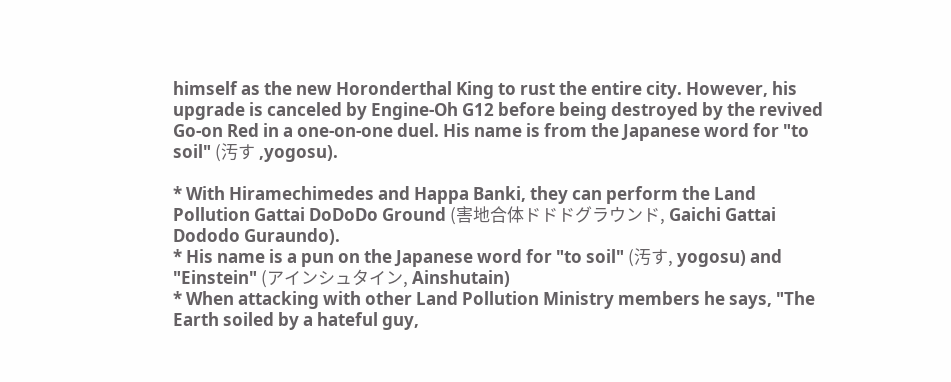himself as the new Horonderthal King to rust the entire city. However, his upgrade is canceled by Engine-Oh G12 before being destroyed by the revived Go-on Red in a one-on-one duel. His name is from the Japanese word for "to soil" (汚す ,yogosu).

* With Hiramechimedes and Happa Banki, they can perform the Land Pollution Gattai DoDoDo Ground (害地合体ドドドグラウンド, Gaichi Gattai Dododo Guraundo).
* His name is a pun on the Japanese word for "to soil" (汚す, yogosu) and "Einstein" (アインシュタイン, Ainshutain)
* When attacking with other Land Pollution Ministry members he says, "The Earth soiled by a hateful guy,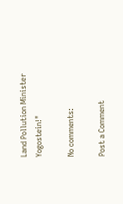Land Pollution Minister Yogostein!"

No comments:

Post a Comment